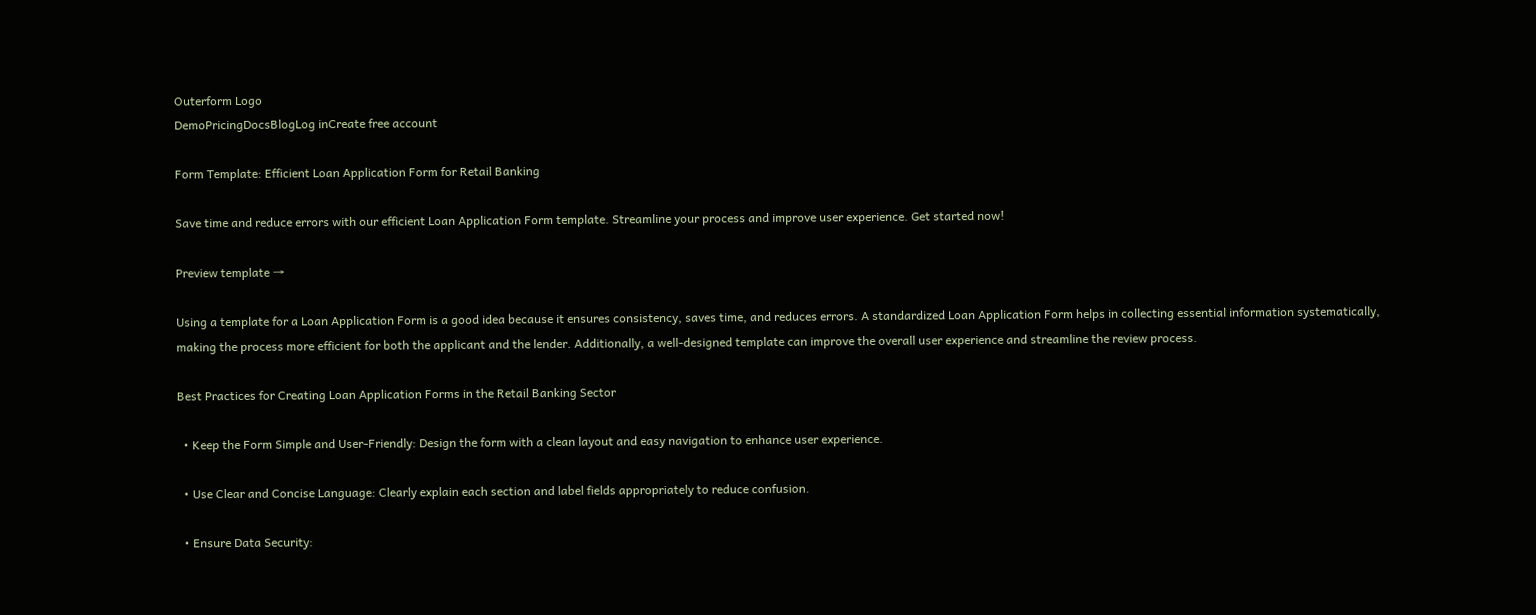Outerform Logo
DemoPricingDocsBlogLog inCreate free account

Form Template: Efficient Loan Application Form for Retail Banking

Save time and reduce errors with our efficient Loan Application Form template. Streamline your process and improve user experience. Get started now!

Preview template →

Using a template for a Loan Application Form is a good idea because it ensures consistency, saves time, and reduces errors. A standardized Loan Application Form helps in collecting essential information systematically, making the process more efficient for both the applicant and the lender. Additionally, a well-designed template can improve the overall user experience and streamline the review process.

Best Practices for Creating Loan Application Forms in the Retail Banking Sector

  • Keep the Form Simple and User-Friendly: Design the form with a clean layout and easy navigation to enhance user experience.

  • Use Clear and Concise Language: Clearly explain each section and label fields appropriately to reduce confusion.

  • Ensure Data Security: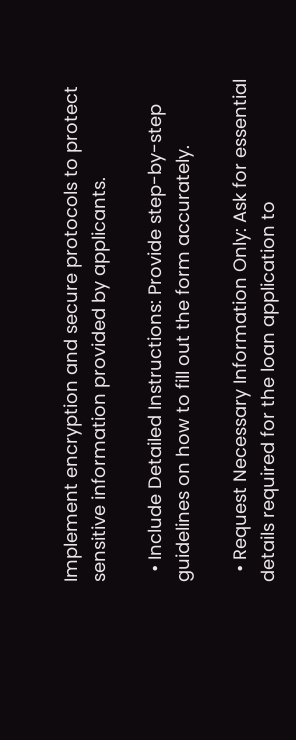Implement encryption and secure protocols to protect sensitive information provided by applicants.

  • Include Detailed Instructions: Provide step-by-step guidelines on how to fill out the form accurately.

  • Request Necessary Information Only: Ask for essential details required for the loan application to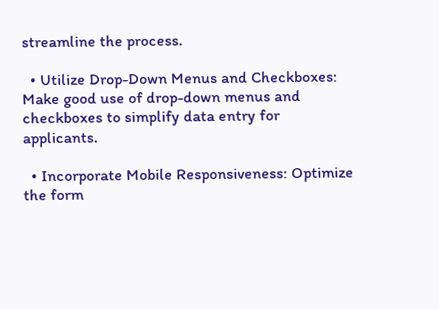streamline the process.

  • Utilize Drop-Down Menus and Checkboxes: Make good use of drop-down menus and checkboxes to simplify data entry for applicants.

  • Incorporate Mobile Responsiveness: Optimize the form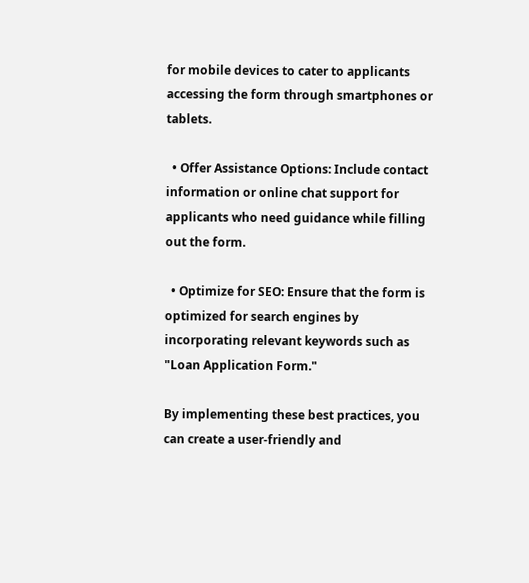for mobile devices to cater to applicants accessing the form through smartphones or tablets.

  • Offer Assistance Options: Include contact information or online chat support for applicants who need guidance while filling out the form.

  • Optimize for SEO: Ensure that the form is optimized for search engines by incorporating relevant keywords such as "Loan Application Form."

By implementing these best practices, you can create a user-friendly and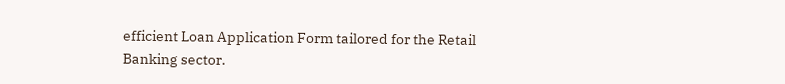efficient Loan Application Form tailored for the Retail Banking sector.